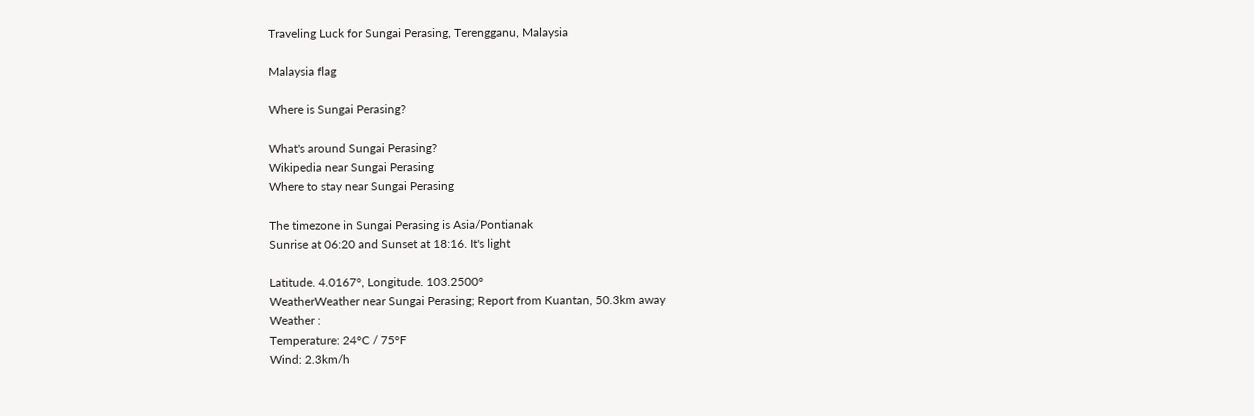Traveling Luck for Sungai Perasing, Terengganu, Malaysia

Malaysia flag

Where is Sungai Perasing?

What's around Sungai Perasing?
Wikipedia near Sungai Perasing
Where to stay near Sungai Perasing

The timezone in Sungai Perasing is Asia/Pontianak
Sunrise at 06:20 and Sunset at 18:16. It's light

Latitude. 4.0167°, Longitude. 103.2500°
WeatherWeather near Sungai Perasing; Report from Kuantan, 50.3km away
Weather :
Temperature: 24°C / 75°F
Wind: 2.3km/h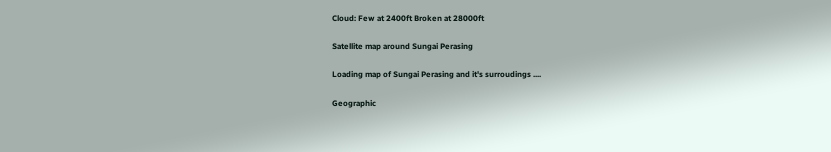Cloud: Few at 2400ft Broken at 28000ft

Satellite map around Sungai Perasing

Loading map of Sungai Perasing and it's surroudings ....

Geographic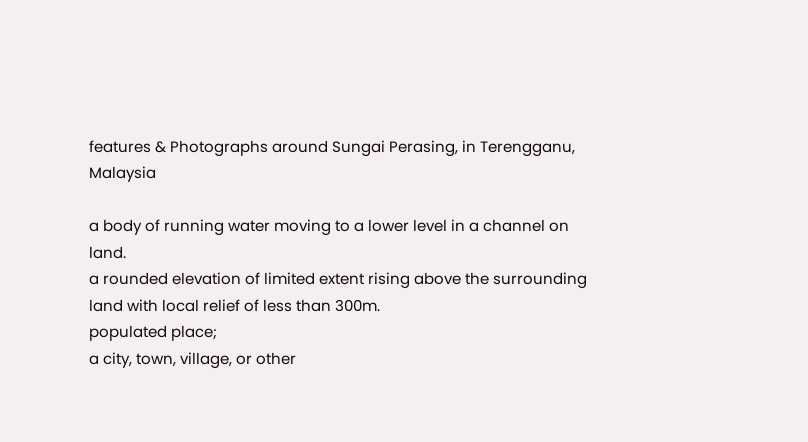features & Photographs around Sungai Perasing, in Terengganu, Malaysia

a body of running water moving to a lower level in a channel on land.
a rounded elevation of limited extent rising above the surrounding land with local relief of less than 300m.
populated place;
a city, town, village, or other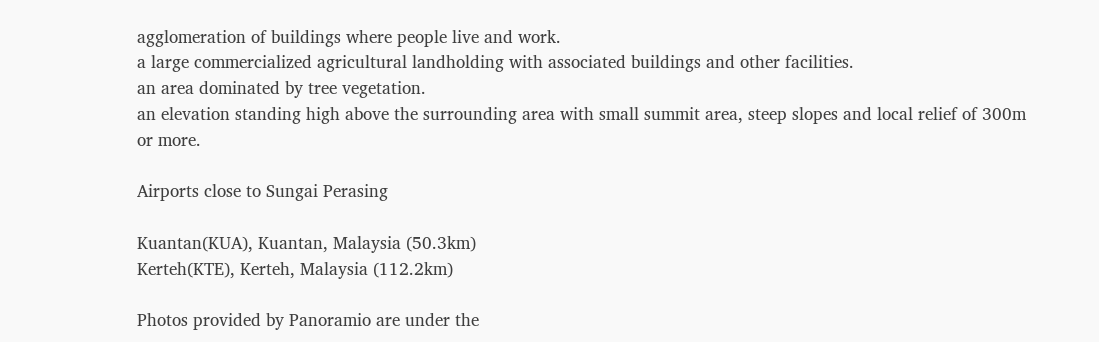agglomeration of buildings where people live and work.
a large commercialized agricultural landholding with associated buildings and other facilities.
an area dominated by tree vegetation.
an elevation standing high above the surrounding area with small summit area, steep slopes and local relief of 300m or more.

Airports close to Sungai Perasing

Kuantan(KUA), Kuantan, Malaysia (50.3km)
Kerteh(KTE), Kerteh, Malaysia (112.2km)

Photos provided by Panoramio are under the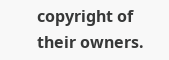copyright of their owners.